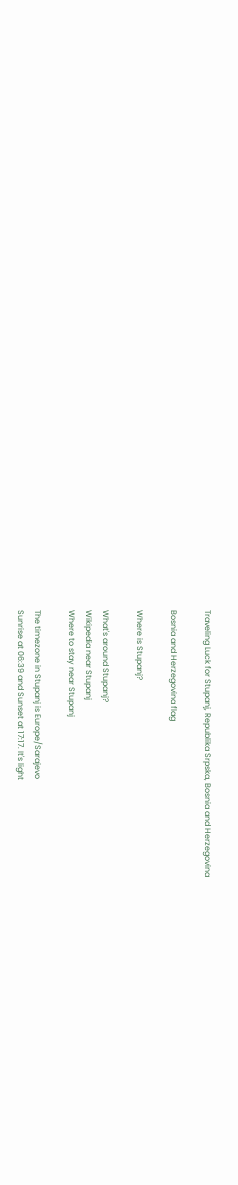Traveling Luck for Stupanj, Republika Srpska, Bosnia and Herzegovina

Bosnia and Herzegovina flag

Where is Stupanj?

What's around Stupanj?
Wikipedia near Stupanj
Where to stay near Stupanj

The timezone in Stupanj is Europe/Sarajevo
Sunrise at 06:39 and Sunset at 17:17. It's light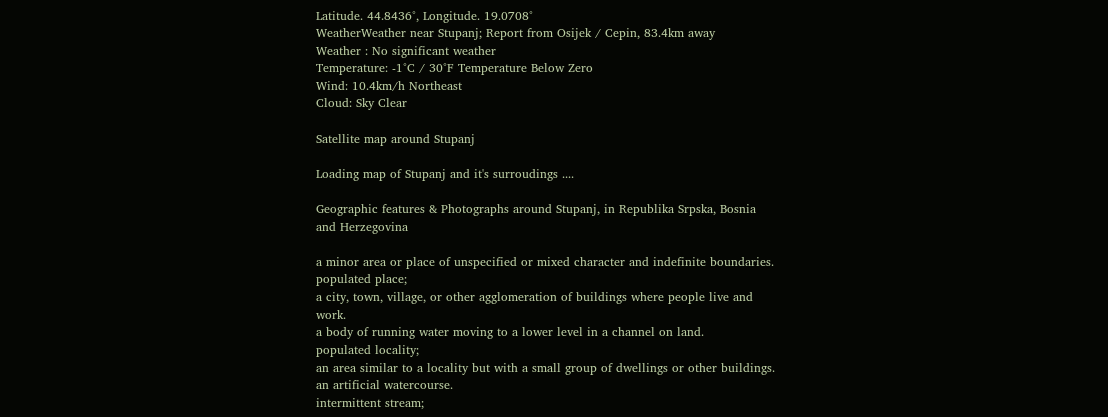Latitude. 44.8436°, Longitude. 19.0708°
WeatherWeather near Stupanj; Report from Osijek / Cepin, 83.4km away
Weather : No significant weather
Temperature: -1°C / 30°F Temperature Below Zero
Wind: 10.4km/h Northeast
Cloud: Sky Clear

Satellite map around Stupanj

Loading map of Stupanj and it's surroudings ....

Geographic features & Photographs around Stupanj, in Republika Srpska, Bosnia and Herzegovina

a minor area or place of unspecified or mixed character and indefinite boundaries.
populated place;
a city, town, village, or other agglomeration of buildings where people live and work.
a body of running water moving to a lower level in a channel on land.
populated locality;
an area similar to a locality but with a small group of dwellings or other buildings.
an artificial watercourse.
intermittent stream;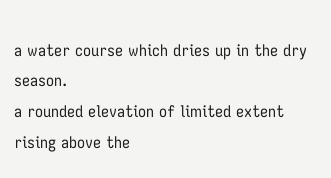a water course which dries up in the dry season.
a rounded elevation of limited extent rising above the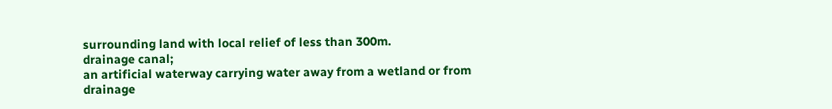surrounding land with local relief of less than 300m.
drainage canal;
an artificial waterway carrying water away from a wetland or from drainage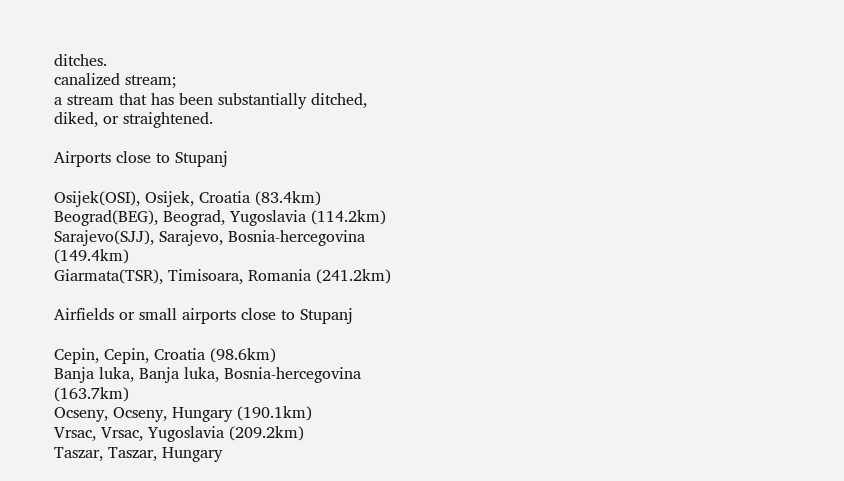ditches.
canalized stream;
a stream that has been substantially ditched, diked, or straightened.

Airports close to Stupanj

Osijek(OSI), Osijek, Croatia (83.4km)
Beograd(BEG), Beograd, Yugoslavia (114.2km)
Sarajevo(SJJ), Sarajevo, Bosnia-hercegovina (149.4km)
Giarmata(TSR), Timisoara, Romania (241.2km)

Airfields or small airports close to Stupanj

Cepin, Cepin, Croatia (98.6km)
Banja luka, Banja luka, Bosnia-hercegovina (163.7km)
Ocseny, Ocseny, Hungary (190.1km)
Vrsac, Vrsac, Yugoslavia (209.2km)
Taszar, Taszar, Hungary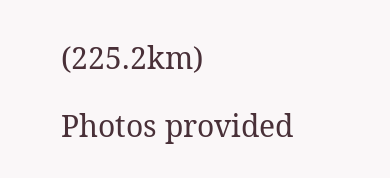(225.2km)

Photos provided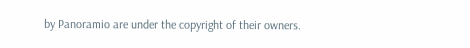by Panoramio are under the copyright of their owners.